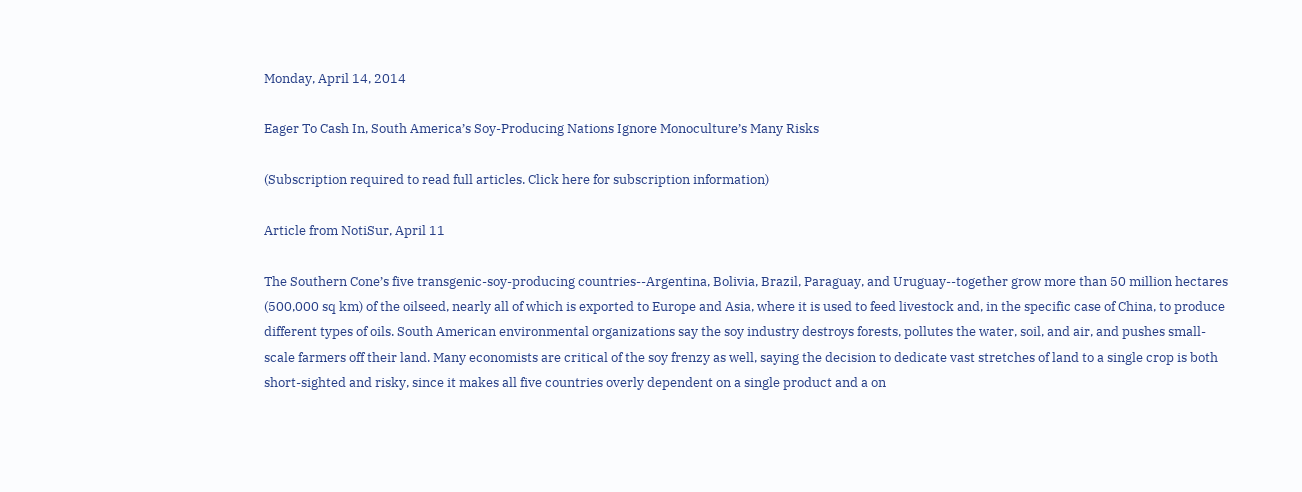Monday, April 14, 2014

Eager To Cash In, South America’s Soy-Producing Nations Ignore Monoculture’s Many Risks

(Subscription required to read full articles. Click here for subscription information)

Article from NotiSur, April 11

The Southern Cone’s five transgenic-soy-producing countries--Argentina, Bolivia, Brazil, Paraguay, and Uruguay--together grow more than 50 million hectares (500,000 sq km) of the oilseed, nearly all of which is exported to Europe and Asia, where it is used to feed livestock and, in the specific case of China, to produce different types of oils. South American environmental organizations say the soy industry destroys forests, pollutes the water, soil, and air, and pushes small-scale farmers off their land. Many economists are critical of the soy frenzy as well, saying the decision to dedicate vast stretches of land to a single crop is both short-sighted and risky, since it makes all five countries overly dependent on a single product and a on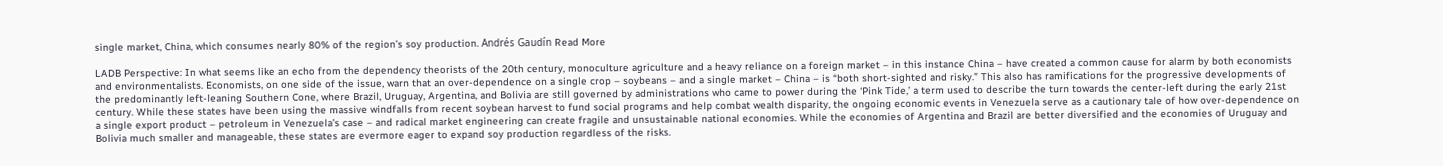single market, China, which consumes nearly 80% of the region’s soy production. Andrés Gaudín Read More

LADB Perspective: In what seems like an echo from the dependency theorists of the 20th century, monoculture agriculture and a heavy reliance on a foreign market – in this instance China – have created a common cause for alarm by both economists and environmentalists. Economists, on one side of the issue, warn that an over-dependence on a single crop – soybeans – and a single market – China – is “both short-sighted and risky.” This also has ramifications for the progressive developments of the predominantly left-leaning Southern Cone, where Brazil, Uruguay, Argentina, and Bolivia are still governed by administrations who came to power during the ‘Pink Tide,’ a term used to describe the turn towards the center-left during the early 21st century. While these states have been using the massive windfalls from recent soybean harvest to fund social programs and help combat wealth disparity, the ongoing economic events in Venezuela serve as a cautionary tale of how over-dependence on a single export product – petroleum in Venezuela’s case – and radical market engineering can create fragile and unsustainable national economies. While the economies of Argentina and Brazil are better diversified and the economies of Uruguay and Bolivia much smaller and manageable, these states are evermore eager to expand soy production regardless of the risks.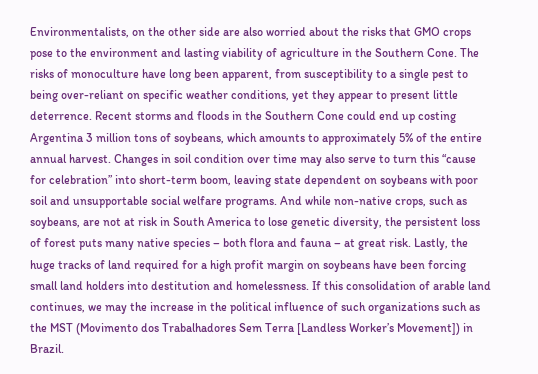Environmentalists, on the other side are also worried about the risks that GMO crops pose to the environment and lasting viability of agriculture in the Southern Cone. The risks of monoculture have long been apparent, from susceptibility to a single pest to being over-reliant on specific weather conditions, yet they appear to present little deterrence. Recent storms and floods in the Southern Cone could end up costing Argentina 3 million tons of soybeans, which amounts to approximately 5% of the entire annual harvest. Changes in soil condition over time may also serve to turn this “cause for celebration” into short-term boom, leaving state dependent on soybeans with poor soil and unsupportable social welfare programs. And while non-native crops, such as soybeans, are not at risk in South America to lose genetic diversity, the persistent loss of forest puts many native species – both flora and fauna – at great risk. Lastly, the huge tracks of land required for a high profit margin on soybeans have been forcing small land holders into destitution and homelessness. If this consolidation of arable land continues, we may the increase in the political influence of such organizations such as the MST (Movimento dos Trabalhadores Sem Terra [Landless Worker’s Movement]) in Brazil.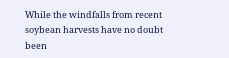While the windfalls from recent soybean harvests have no doubt been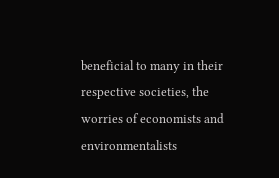beneficial to many in their respective societies, the worries of economists and environmentalists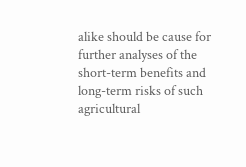alike should be cause for further analyses of the short-term benefits and long-term risks of such agricultural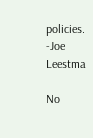policies. -Joe Leestma

No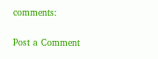comments:

Post a Comment